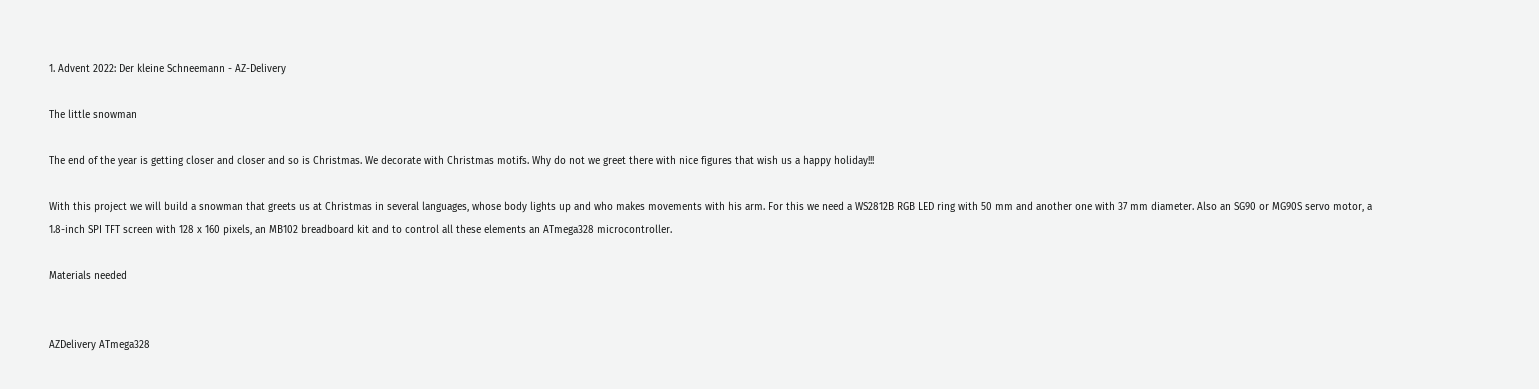1. Advent 2022: Der kleine Schneemann - AZ-Delivery

The little snowman

The end of the year is getting closer and closer and so is Christmas. We decorate with Christmas motifs. Why do not we greet there with nice figures that wish us a happy holiday!!!

With this project we will build a snowman that greets us at Christmas in several languages, whose body lights up and who makes movements with his arm. For this we need a WS2812B RGB LED ring with 50 mm and another one with 37 mm diameter. Also an SG90 or MG90S servo motor, a 1.8-inch SPI TFT screen with 128 x 160 pixels, an MB102 breadboard kit and to control all these elements an ATmega328 microcontroller.

Materials needed


AZDelivery ATmega328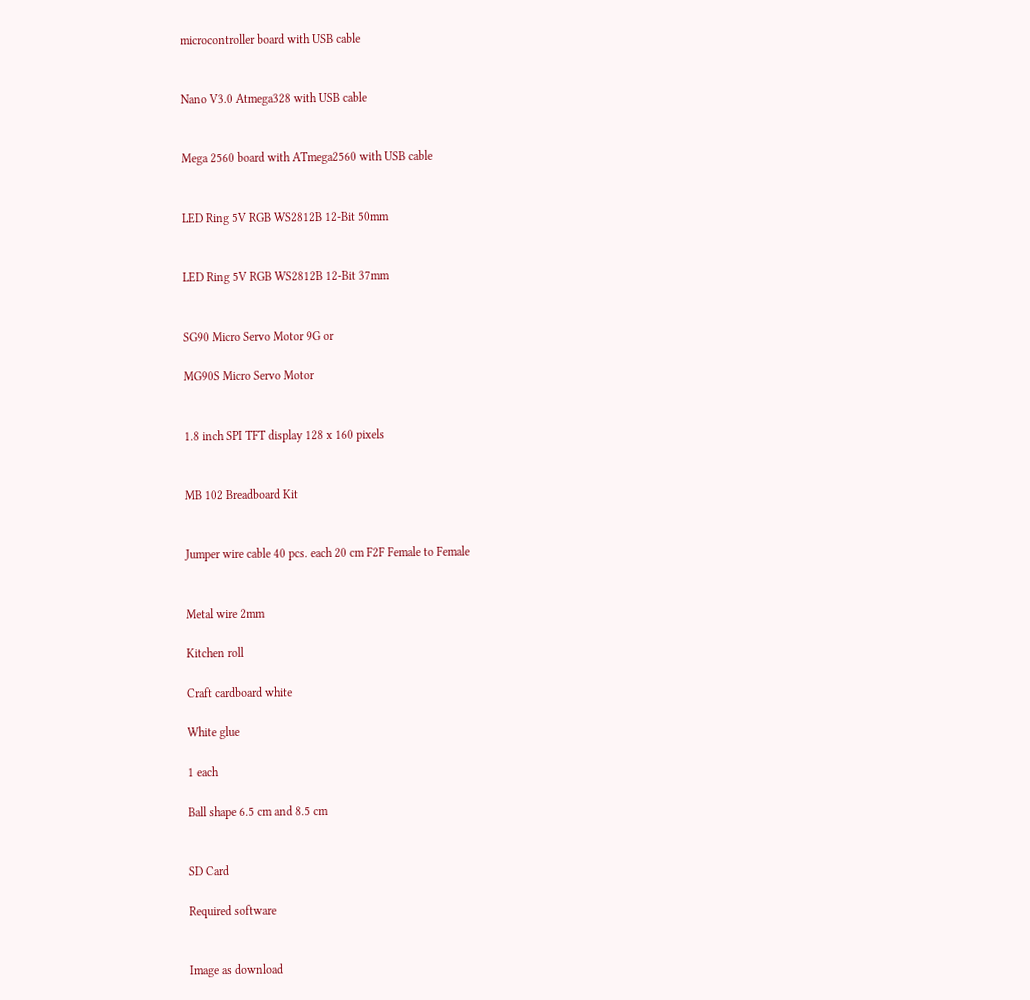microcontroller board with USB cable


Nano V3.0 Atmega328 with USB cable


Mega 2560 board with ATmega2560 with USB cable


LED Ring 5V RGB WS2812B 12-Bit 50mm


LED Ring 5V RGB WS2812B 12-Bit 37mm


SG90 Micro Servo Motor 9G or

MG90S Micro Servo Motor


1.8 inch SPI TFT display 128 x 160 pixels


MB 102 Breadboard Kit


Jumper wire cable 40 pcs. each 20 cm F2F Female to Female


Metal wire 2mm

Kitchen roll

Craft cardboard white

White glue

1 each

Ball shape 6.5 cm and 8.5 cm


SD Card

Required software


Image as download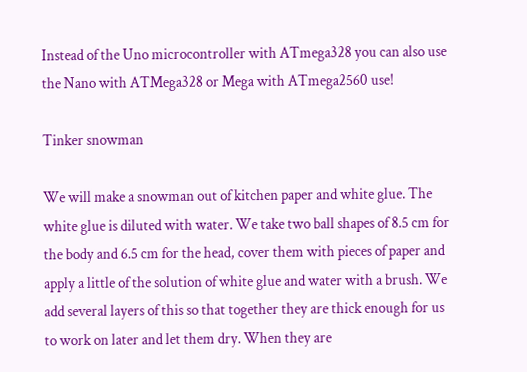Instead of the Uno microcontroller with ATmega328 you can also use the Nano with ATMega328 or Mega with ATmega2560 use!

Tinker snowman

We will make a snowman out of kitchen paper and white glue. The white glue is diluted with water. We take two ball shapes of 8.5 cm for the body and 6.5 cm for the head, cover them with pieces of paper and apply a little of the solution of white glue and water with a brush. We add several layers of this so that together they are thick enough for us to work on later and let them dry. When they are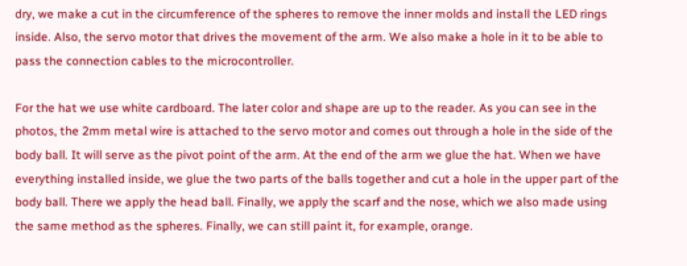dry, we make a cut in the circumference of the spheres to remove the inner molds and install the LED rings inside. Also, the servo motor that drives the movement of the arm. We also make a hole in it to be able to pass the connection cables to the microcontroller.

For the hat we use white cardboard. The later color and shape are up to the reader. As you can see in the photos, the 2mm metal wire is attached to the servo motor and comes out through a hole in the side of the body ball. It will serve as the pivot point of the arm. At the end of the arm we glue the hat. When we have everything installed inside, we glue the two parts of the balls together and cut a hole in the upper part of the body ball. There we apply the head ball. Finally, we apply the scarf and the nose, which we also made using the same method as the spheres. Finally, we can still paint it, for example, orange.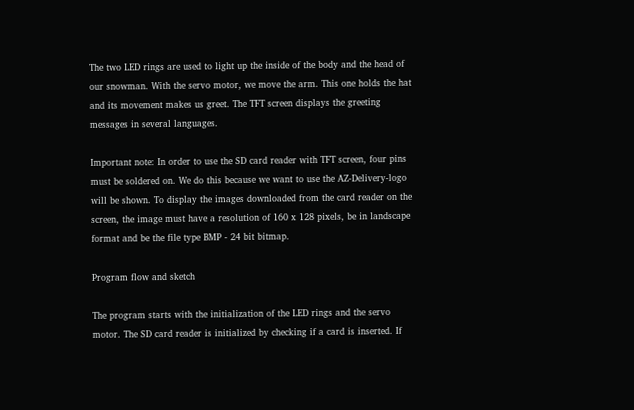The two LED rings are used to light up the inside of the body and the head of our snowman. With the servo motor, we move the arm. This one holds the hat and its movement makes us greet. The TFT screen displays the greeting messages in several languages.

Important note: In order to use the SD card reader with TFT screen, four pins must be soldered on. We do this because we want to use the AZ-Delivery-logo will be shown. To display the images downloaded from the card reader on the screen, the image must have a resolution of 160 x 128 pixels, be in landscape format and be the file type BMP - 24 bit bitmap.

Program flow and sketch

The program starts with the initialization of the LED rings and the servo motor. The SD card reader is initialized by checking if a card is inserted. If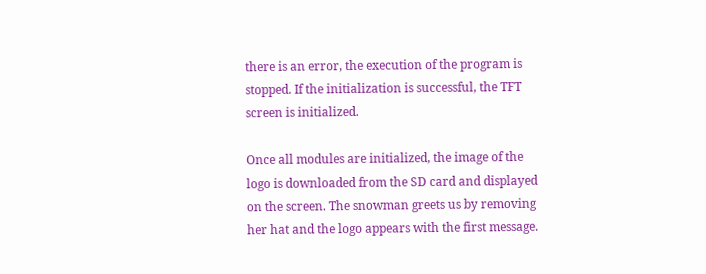there is an error, the execution of the program is stopped. If the initialization is successful, the TFT screen is initialized.

Once all modules are initialized, the image of the logo is downloaded from the SD card and displayed on the screen. The snowman greets us by removing her hat and the logo appears with the first message.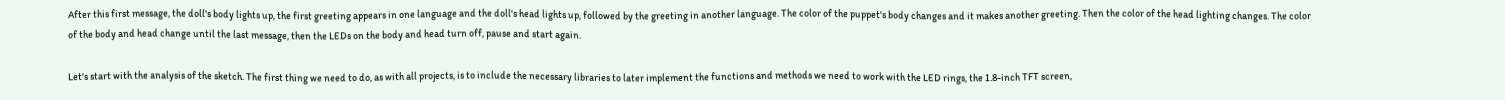After this first message, the doll's body lights up, the first greeting appears in one language and the doll's head lights up, followed by the greeting in another language. The color of the puppet's body changes and it makes another greeting. Then the color of the head lighting changes. The color of the body and head change until the last message, then the LEDs on the body and head turn off, pause and start again.

Let's start with the analysis of the sketch. The first thing we need to do, as with all projects, is to include the necessary libraries to later implement the functions and methods we need to work with the LED rings, the 1.8-inch TFT screen,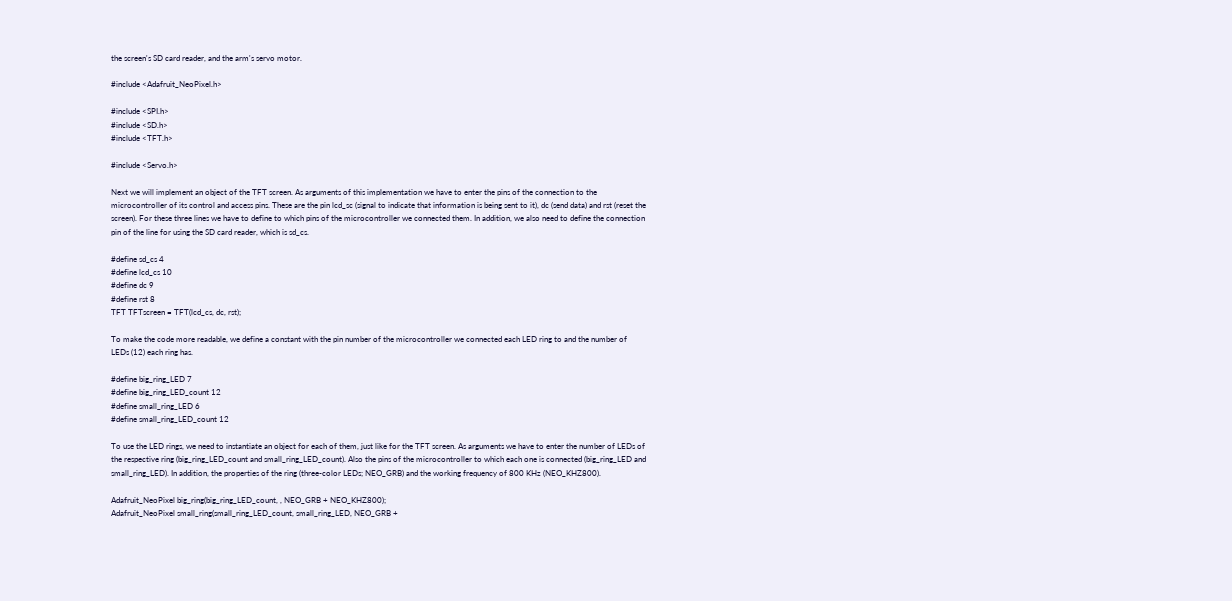the screen's SD card reader, and the arm's servo motor.

#include <Adafruit_NeoPixel.h>

#include <SPI.h>
#include <SD.h>
#include <TFT.h>

#include <Servo.h>

Next we will implement an object of the TFT screen. As arguments of this implementation we have to enter the pins of the connection to the microcontroller of its control and access pins. These are the pin lcd_sc (signal to indicate that information is being sent to it), dc (send data) and rst (reset the screen). For these three lines we have to define to which pins of the microcontroller we connected them. In addition, we also need to define the connection pin of the line for using the SD card reader, which is sd_cs.

#define sd_cs 4
#define lcd_cs 10
#define dc 9
#define rst 8
TFT TFTscreen = TFT(lcd_cs, dc, rst);

To make the code more readable, we define a constant with the pin number of the microcontroller we connected each LED ring to and the number of LEDs (12) each ring has.

#define big_ring_LED 7
#define big_ring_LED_count 12
#define small_ring_LED 6
#define small_ring_LED_count 12

To use the LED rings, we need to instantiate an object for each of them, just like for the TFT screen. As arguments we have to enter the number of LEDs of the respective ring (big_ring_LED_count and small_ring_LED_count). Also the pins of the microcontroller to which each one is connected (big_ring_LED and small_ring_LED). In addition, the properties of the ring (three-color LEDs; NEO_GRB) and the working frequency of 800 KHz (NEO_KHZ800).

Adafruit_NeoPixel big_ring(big_ring_LED_count, , NEO_GRB + NEO_KHZ800);
Adafruit_NeoPixel small_ring(small_ring_LED_count, small_ring_LED, NEO_GRB +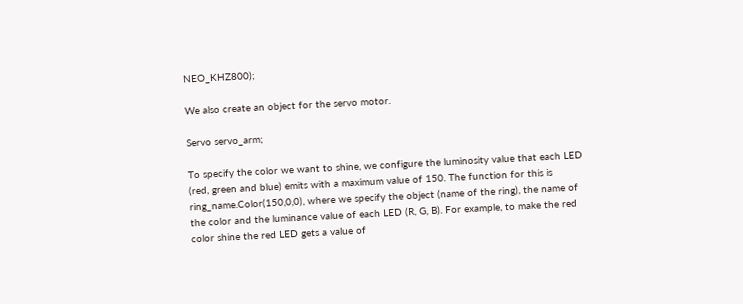NEO_KHZ800);

We also create an object for the servo motor.

Servo servo_arm;

To specify the color we want to shine, we configure the luminosity value that each LED (red, green and blue) emits with a maximum value of 150. The function for this is ring_name.Color(150,0,0), where we specify the object (name of the ring), the name of the color and the luminance value of each LED (R, G, B). For example, to make the red color shine the red LED gets a value of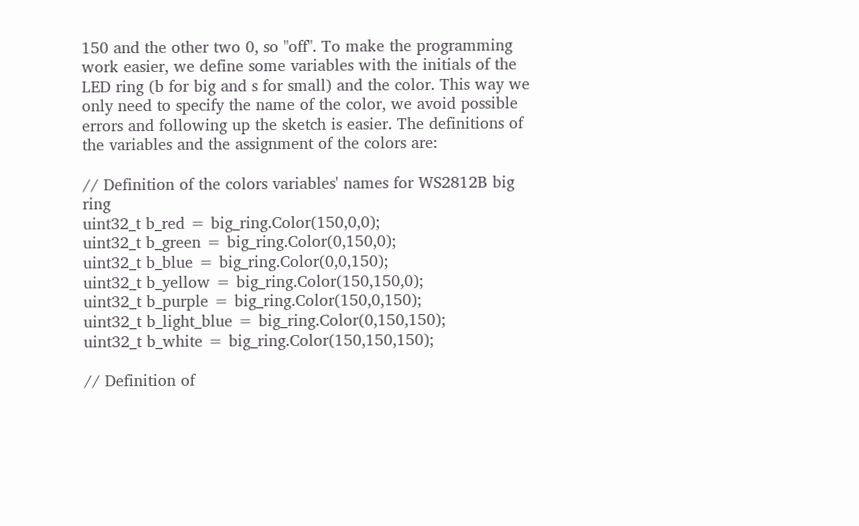150 and the other two 0, so "off". To make the programming work easier, we define some variables with the initials of the LED ring (b for big and s for small) and the color. This way we only need to specify the name of the color, we avoid possible errors and following up the sketch is easier. The definitions of the variables and the assignment of the colors are:

// Definition of the colors variables' names for WS2812B big ring
uint32_t b_red = big_ring.Color(150,0,0);
uint32_t b_green = big_ring.Color(0,150,0);
uint32_t b_blue = big_ring.Color(0,0,150);
uint32_t b_yellow = big_ring.Color(150,150,0);
uint32_t b_purple = big_ring.Color(150,0,150);
uint32_t b_light_blue = big_ring.Color(0,150,150);
uint32_t b_white = big_ring.Color(150,150,150);

// Definition of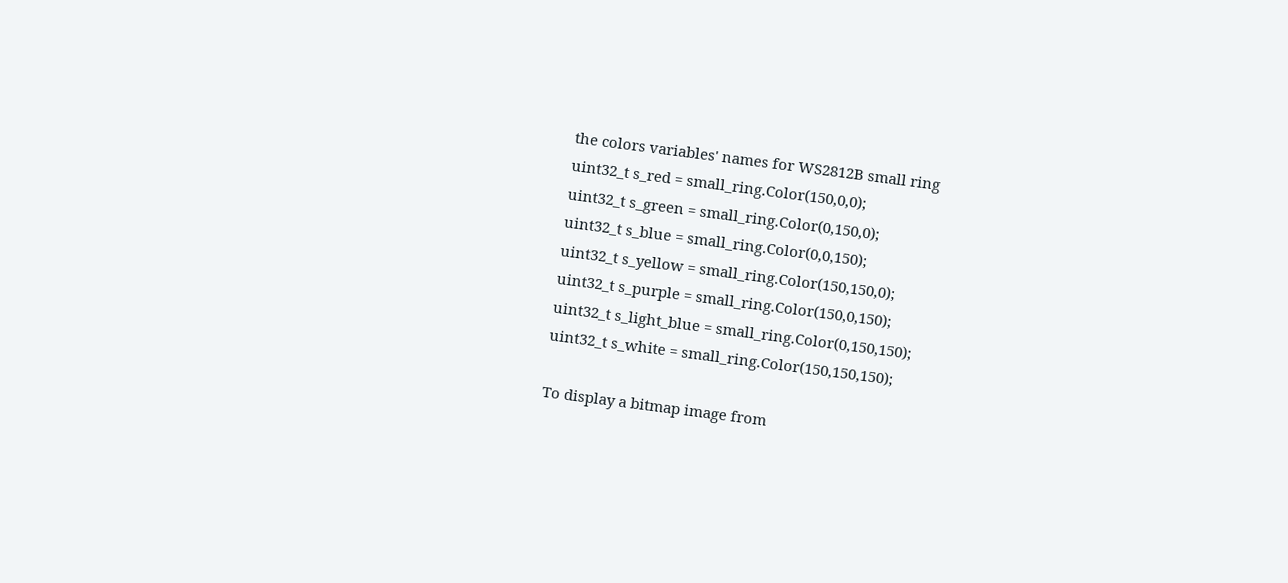the colors variables' names for WS2812B small ring
uint32_t s_red = small_ring.Color(150,0,0);
uint32_t s_green = small_ring.Color(0,150,0);
uint32_t s_blue = small_ring.Color(0,0,150);
uint32_t s_yellow = small_ring.Color(150,150,0);
uint32_t s_purple = small_ring.Color(150,0,150);
uint32_t s_light_blue = small_ring.Color(0,150,150);
uint32_t s_white = small_ring.Color(150,150,150);

To display a bitmap image from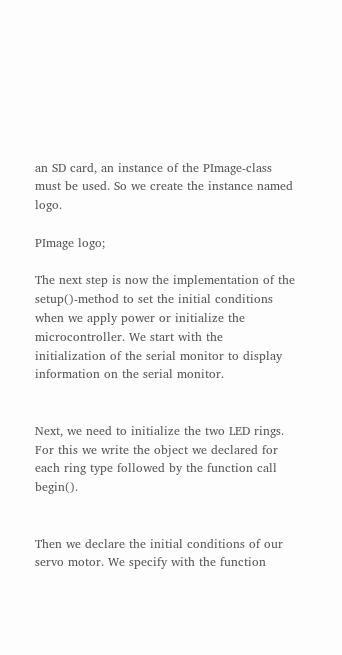an SD card, an instance of the PImage-class must be used. So we create the instance named logo.

PImage logo;

The next step is now the implementation of the setup()-method to set the initial conditions when we apply power or initialize the microcontroller. We start with the initialization of the serial monitor to display information on the serial monitor.


Next, we need to initialize the two LED rings. For this we write the object we declared for each ring type followed by the function call begin().


Then we declare the initial conditions of our servo motor. We specify with the function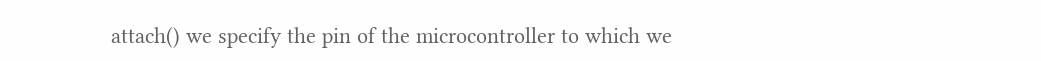attach() we specify the pin of the microcontroller to which we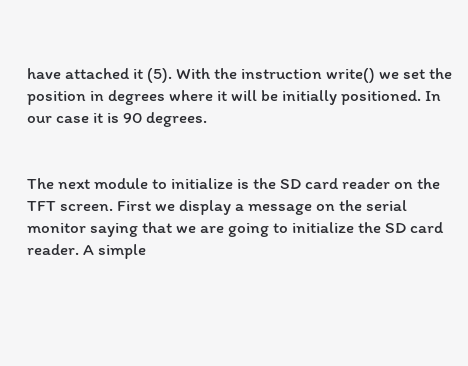have attached it (5). With the instruction write() we set the position in degrees where it will be initially positioned. In our case it is 90 degrees.


The next module to initialize is the SD card reader on the TFT screen. First we display a message on the serial monitor saying that we are going to initialize the SD card reader. A simple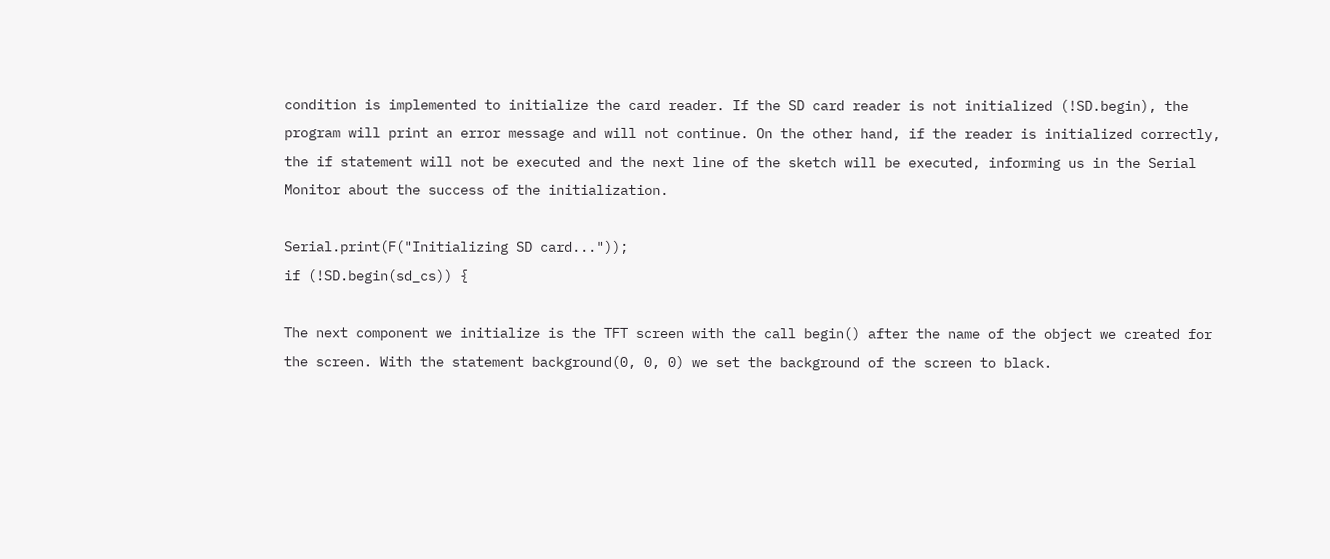condition is implemented to initialize the card reader. If the SD card reader is not initialized (!SD.begin), the program will print an error message and will not continue. On the other hand, if the reader is initialized correctly, the if statement will not be executed and the next line of the sketch will be executed, informing us in the Serial Monitor about the success of the initialization.

Serial.print(F("Initializing SD card..."));
if (!SD.begin(sd_cs)) {

The next component we initialize is the TFT screen with the call begin() after the name of the object we created for the screen. With the statement background(0, 0, 0) we set the background of the screen to black.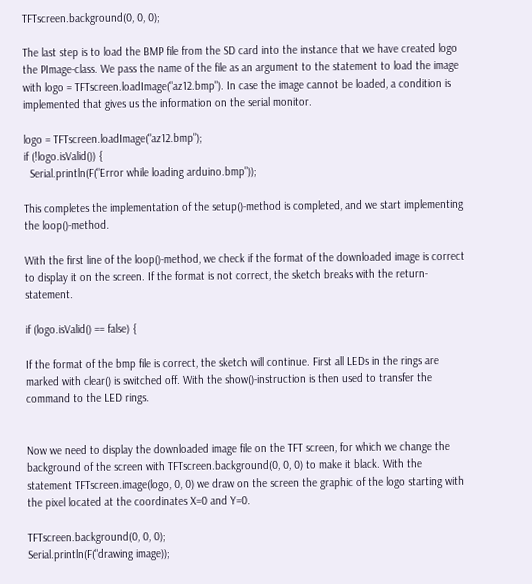TFTscreen.background(0, 0, 0);

The last step is to load the BMP file from the SD card into the instance that we have created logo the PImage-class. We pass the name of the file as an argument to the statement to load the image with logo = TFTscreen.loadImage("az12.bmp"). In case the image cannot be loaded, a condition is implemented that gives us the information on the serial monitor.

logo = TFTscreen.loadImage("az12.bmp");
if (!logo.isValid()) {
  Serial.println(F("Error while loading arduino.bmp"));

This completes the implementation of the setup()-method is completed, and we start implementing the loop()-method.

With the first line of the loop()-method, we check if the format of the downloaded image is correct to display it on the screen. If the format is not correct, the sketch breaks with the return-statement.

if (logo.isValid() == false) {

If the format of the bmp file is correct, the sketch will continue. First all LEDs in the rings are marked with clear() is switched off. With the show()-instruction is then used to transfer the command to the LED rings.


Now we need to display the downloaded image file on the TFT screen, for which we change the background of the screen with TFTscreen.background(0, 0, 0) to make it black. With the statement TFTscreen.image(logo, 0, 0) we draw on the screen the graphic of the logo starting with the pixel located at the coordinates X=0 and Y=0.

TFTscreen.background(0, 0, 0);
Serial.println(F("drawing image));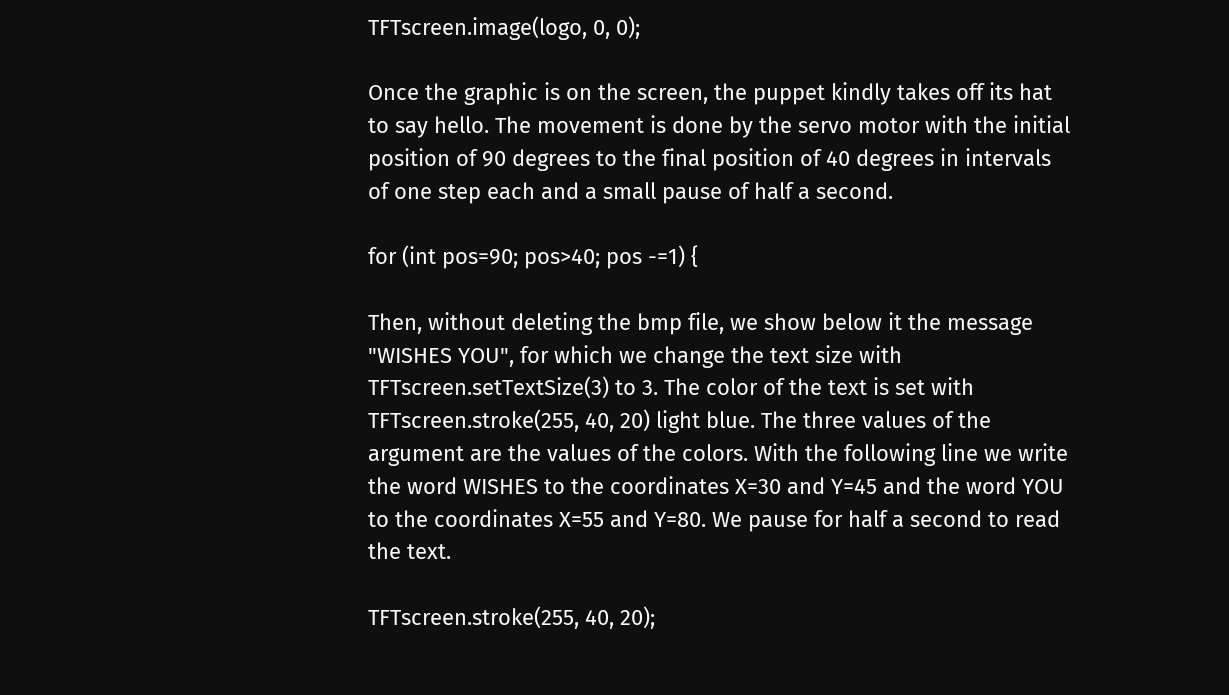TFTscreen.image(logo, 0, 0);

Once the graphic is on the screen, the puppet kindly takes off its hat to say hello. The movement is done by the servo motor with the initial position of 90 degrees to the final position of 40 degrees in intervals of one step each and a small pause of half a second.

for (int pos=90; pos>40; pos -=1) {

Then, without deleting the bmp file, we show below it the message "WISHES YOU", for which we change the text size with TFTscreen.setTextSize(3) to 3. The color of the text is set with TFTscreen.stroke(255, 40, 20) light blue. The three values of the argument are the values of the colors. With the following line we write the word WISHES to the coordinates X=30 and Y=45 and the word YOU to the coordinates X=55 and Y=80. We pause for half a second to read the text.

TFTscreen.stroke(255, 40, 20);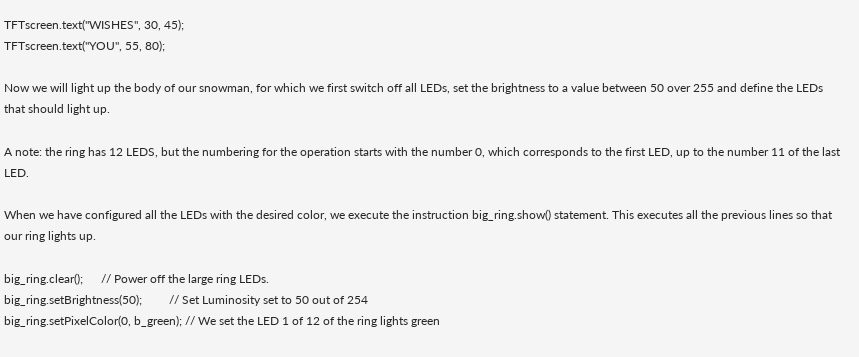TFTscreen.text("WISHES", 30, 45);
TFTscreen.text("YOU", 55, 80);

Now we will light up the body of our snowman, for which we first switch off all LEDs, set the brightness to a value between 50 over 255 and define the LEDs that should light up.

A note: the ring has 12 LEDS, but the numbering for the operation starts with the number 0, which corresponds to the first LED, up to the number 11 of the last LED.

When we have configured all the LEDs with the desired color, we execute the instruction big_ring.show() statement. This executes all the previous lines so that our ring lights up.

big_ring.clear();      // Power off the large ring LEDs.
big_ring.setBrightness(50);         // Set Luminosity set to 50 out of 254
big_ring.setPixelColor(0, b_green); // We set the LED 1 of 12 of the ring lights green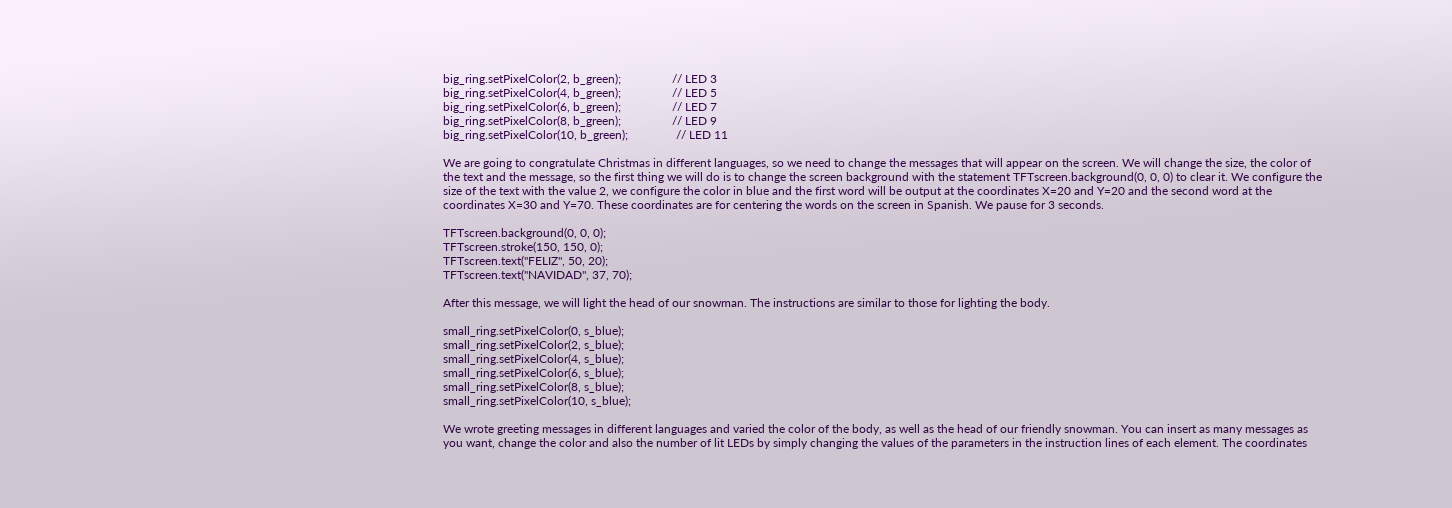big_ring.setPixelColor(2, b_green);                 // LED 3
big_ring.setPixelColor(4, b_green);                 // LED 5
big_ring.setPixelColor(6, b_green);                 // LED 7
big_ring.setPixelColor(8, b_green);                 // LED 9
big_ring.setPixelColor(10, b_green);                // LED 11

We are going to congratulate Christmas in different languages, so we need to change the messages that will appear on the screen. We will change the size, the color of the text and the message, so the first thing we will do is to change the screen background with the statement TFTscreen.background(0, 0, 0) to clear it. We configure the size of the text with the value 2, we configure the color in blue and the first word will be output at the coordinates X=20 and Y=20 and the second word at the coordinates X=30 and Y=70. These coordinates are for centering the words on the screen in Spanish. We pause for 3 seconds.

TFTscreen.background(0, 0, 0);
TFTscreen.stroke(150, 150, 0);
TFTscreen.text("FELIZ", 50, 20);
TFTscreen.text("NAVIDAD", 37, 70);

After this message, we will light the head of our snowman. The instructions are similar to those for lighting the body.

small_ring.setPixelColor(0, s_blue);
small_ring.setPixelColor(2, s_blue);
small_ring.setPixelColor(4, s_blue);
small_ring.setPixelColor(6, s_blue);
small_ring.setPixelColor(8, s_blue);
small_ring.setPixelColor(10, s_blue);

We wrote greeting messages in different languages and varied the color of the body, as well as the head of our friendly snowman. You can insert as many messages as you want, change the color and also the number of lit LEDs by simply changing the values of the parameters in the instruction lines of each element. The coordinates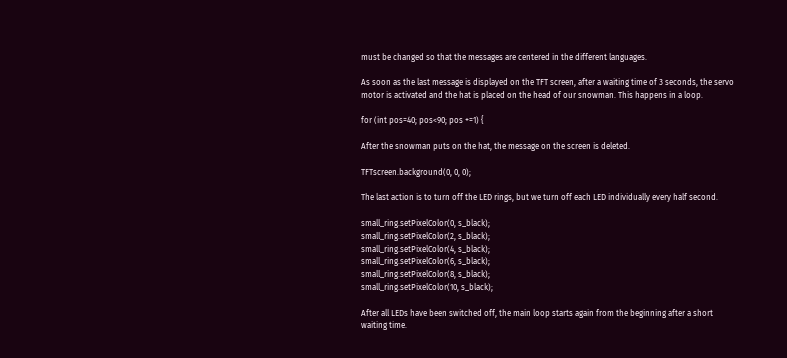must be changed so that the messages are centered in the different languages.

As soon as the last message is displayed on the TFT screen, after a waiting time of 3 seconds, the servo motor is activated and the hat is placed on the head of our snowman. This happens in a loop.

for (int pos=40; pos<90; pos +=1) {

After the snowman puts on the hat, the message on the screen is deleted.

TFTscreen.background(0, 0, 0);

The last action is to turn off the LED rings, but we turn off each LED individually every half second.

small_ring.setPixelColor(0, s_black);
small_ring.setPixelColor(2, s_black);
small_ring.setPixelColor(4, s_black);
small_ring.setPixelColor(6, s_black);
small_ring.setPixelColor(8, s_black);
small_ring.setPixelColor(10, s_black);

After all LEDs have been switched off, the main loop starts again from the beginning after a short waiting time.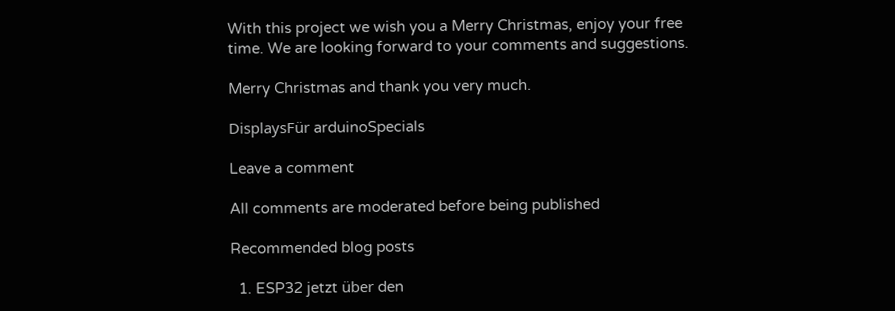With this project we wish you a Merry Christmas, enjoy your free time. We are looking forward to your comments and suggestions.

Merry Christmas and thank you very much.

DisplaysFür arduinoSpecials

Leave a comment

All comments are moderated before being published

Recommended blog posts

  1. ESP32 jetzt über den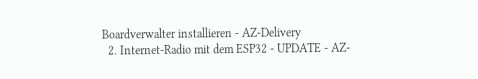Boardverwalter installieren - AZ-Delivery
  2. Internet-Radio mit dem ESP32 - UPDATE - AZ-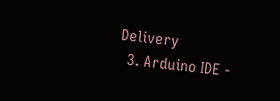Delivery
  3. Arduino IDE -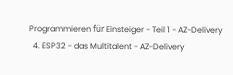Programmieren für Einsteiger - Teil 1 - AZ-Delivery
  4. ESP32 - das Multitalent - AZ-Delivery